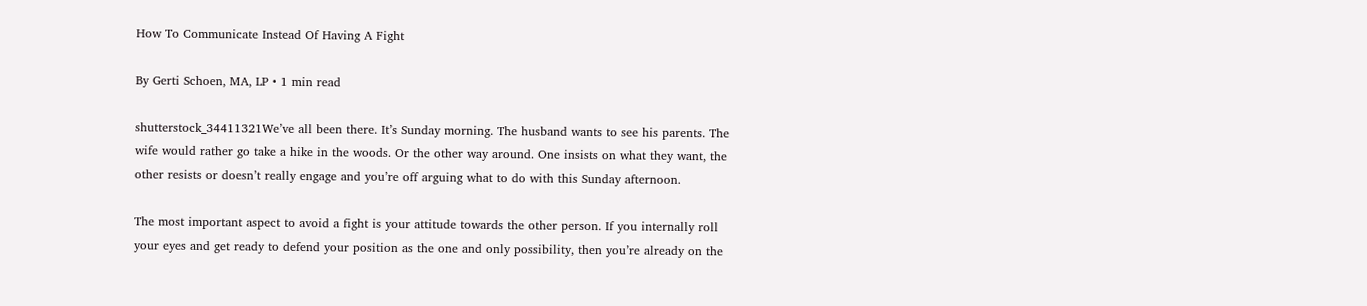How To Communicate Instead Of Having A Fight

By Gerti Schoen, MA, LP • 1 min read

shutterstock_34411321We’ve all been there. It’s Sunday morning. The husband wants to see his parents. The wife would rather go take a hike in the woods. Or the other way around. One insists on what they want, the other resists or doesn’t really engage and you’re off arguing what to do with this Sunday afternoon.

The most important aspect to avoid a fight is your attitude towards the other person. If you internally roll your eyes and get ready to defend your position as the one and only possibility, then you’re already on the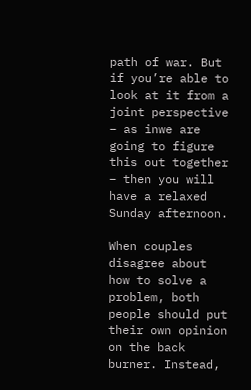path of war. But if you’re able to look at it from a joint perspective – as inwe are going to figure this out together – then you will have a relaxed Sunday afternoon.

When couples disagree about how to solve a problem, both people should put their own opinion on the back burner. Instead,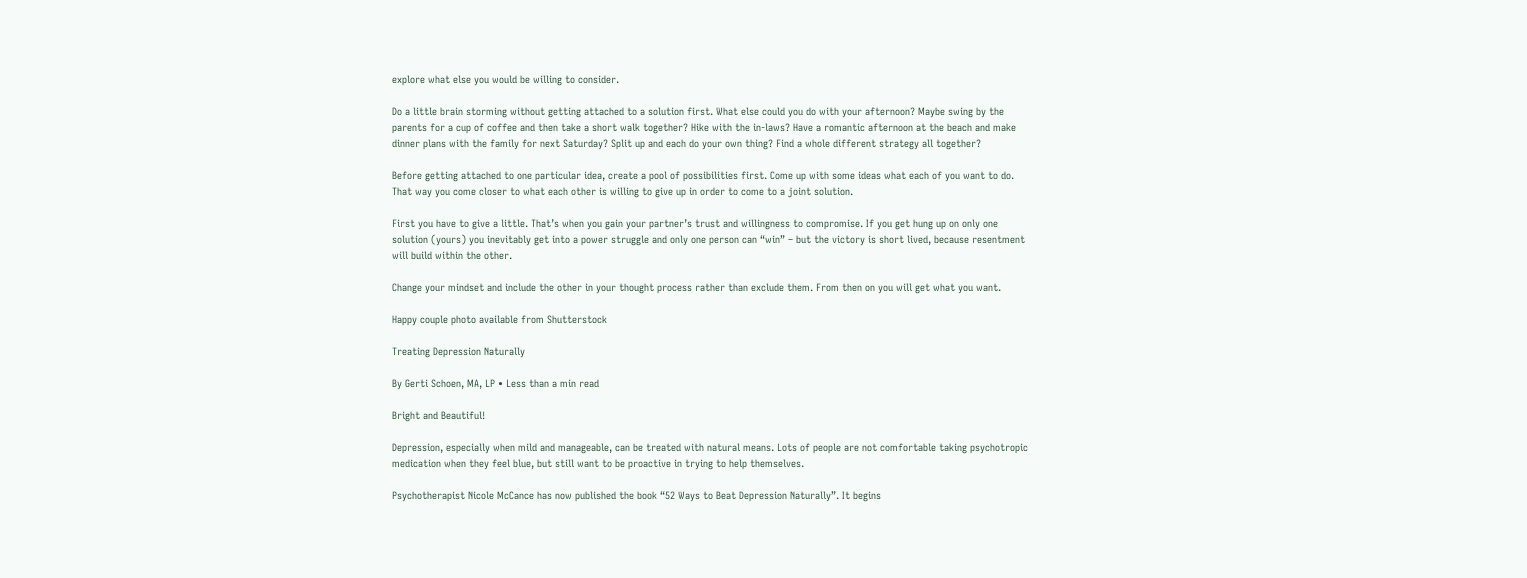explore what else you would be willing to consider.

Do a little brain storming without getting attached to a solution first. What else could you do with your afternoon? Maybe swing by the parents for a cup of coffee and then take a short walk together? Hike with the in-laws? Have a romantic afternoon at the beach and make dinner plans with the family for next Saturday? Split up and each do your own thing? Find a whole different strategy all together?

Before getting attached to one particular idea, create a pool of possibilities first. Come up with some ideas what each of you want to do. That way you come closer to what each other is willing to give up in order to come to a joint solution.

First you have to give a little. That’s when you gain your partner’s trust and willingness to compromise. If you get hung up on only one solution (yours) you inevitably get into a power struggle and only one person can “win” – but the victory is short lived, because resentment will build within the other.

Change your mindset and include the other in your thought process rather than exclude them. From then on you will get what you want.

Happy couple photo available from Shutterstock

Treating Depression Naturally

By Gerti Schoen, MA, LP • Less than a min read

Bright and Beautiful!

Depression, especially when mild and manageable, can be treated with natural means. Lots of people are not comfortable taking psychotropic medication when they feel blue, but still want to be proactive in trying to help themselves.

Psychotherapist Nicole McCance has now published the book “52 Ways to Beat Depression Naturally”. It begins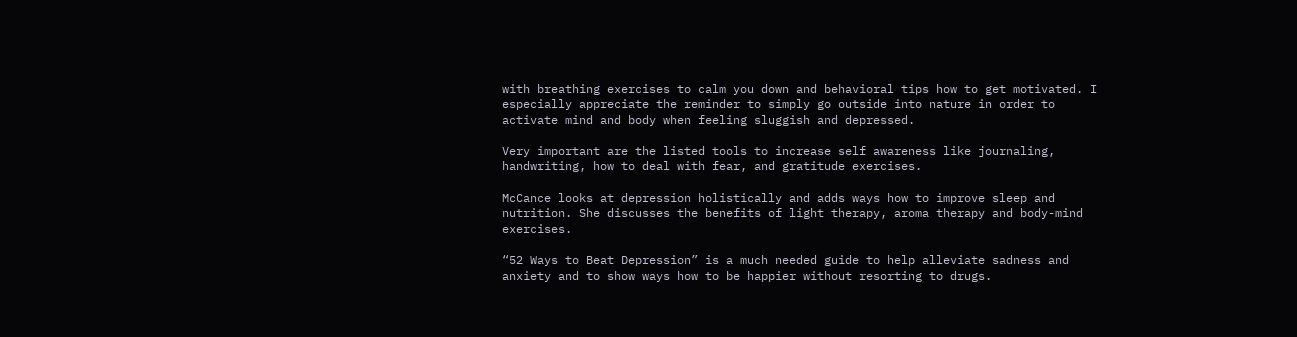with breathing exercises to calm you down and behavioral tips how to get motivated. I especially appreciate the reminder to simply go outside into nature in order to activate mind and body when feeling sluggish and depressed.

Very important are the listed tools to increase self awareness like journaling, handwriting, how to deal with fear, and gratitude exercises.

McCance looks at depression holistically and adds ways how to improve sleep and nutrition. She discusses the benefits of light therapy, aroma therapy and body-mind exercises.

“52 Ways to Beat Depression” is a much needed guide to help alleviate sadness and anxiety and to show ways how to be happier without resorting to drugs.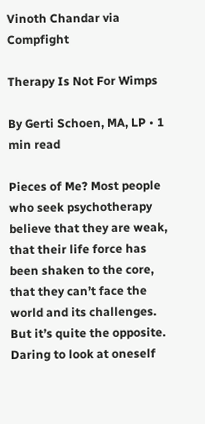Vinoth Chandar via Compfight

Therapy Is Not For Wimps

By Gerti Schoen, MA, LP • 1 min read

Pieces of Me? Most people who seek psychotherapy believe that they are weak, that their life force has been shaken to the core, that they can’t face the world and its challenges. But it’s quite the opposite. Daring to look at oneself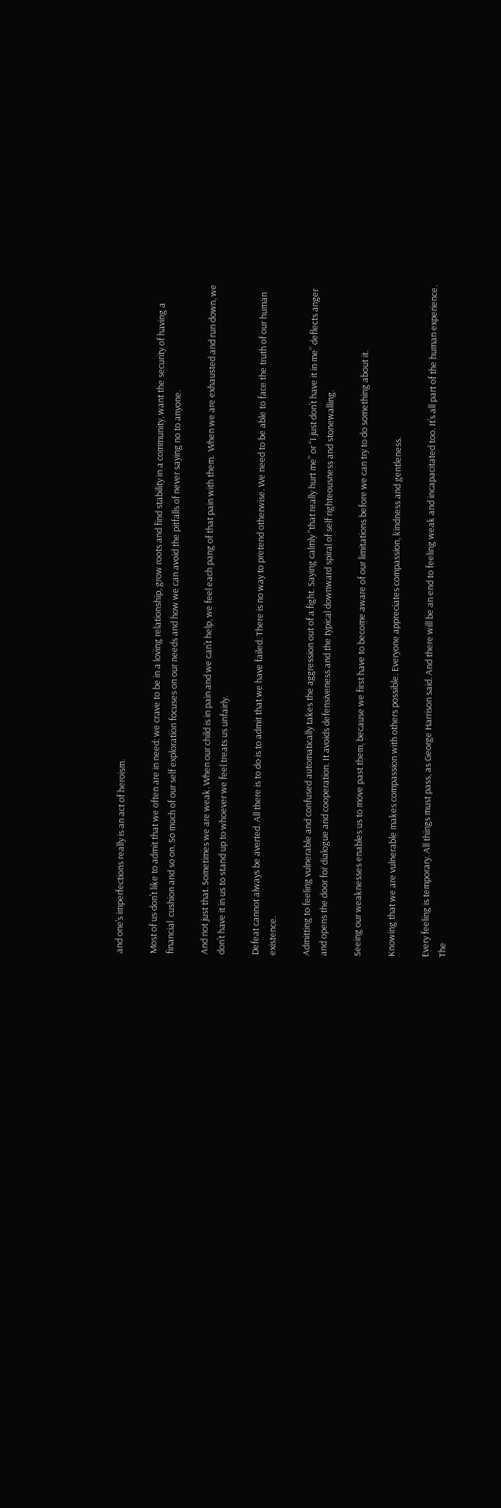and one’s imperfections really is an act of heroism.

Most of us don’t like to admit that we often are in need: we crave to be in a loving relationship, grow roots and find stability in a community, want the security of having a financial  cushion and so on. So much of our self exploration focuses on our needs and how we can avoid the pitfalls of never saying no to anyone.

And not just that. Sometimes we are weak. When our child is in pain and we can’t help, we feel each pang of that pain with them.  When we are exhausted and run down, we don’t have it in us to stand up to whoever we feel treats us unfairly.

Defeat cannot always be averted. All there is to do is to admit that we have failed. There is no way to pretend otherwise. We need to be able to face the truth of our human existence.

Admitting to feeling vulnerable and confused automatically takes the aggression out of a fight. Saying calmly “that really hurt me” or “I just don’t have it in me” deflects anger and opens the door for dialogue and cooperation. It avoids defensiveness and the typical downward spiral of self righteousness and stonewalling.

Seeing our weaknesses enables us to move past them, because we first have to become aware of our limitations before we can try to do something about it.

Knowing that we are vulnerable makes compassion with others possible. Everyone appreciates compassion, kindness and gentleness.

Every feeling is temporary. All things must pass, as George Harrison said. And there will be an end to feeling weak and incapacitated too. It’s all part of the human experience.  The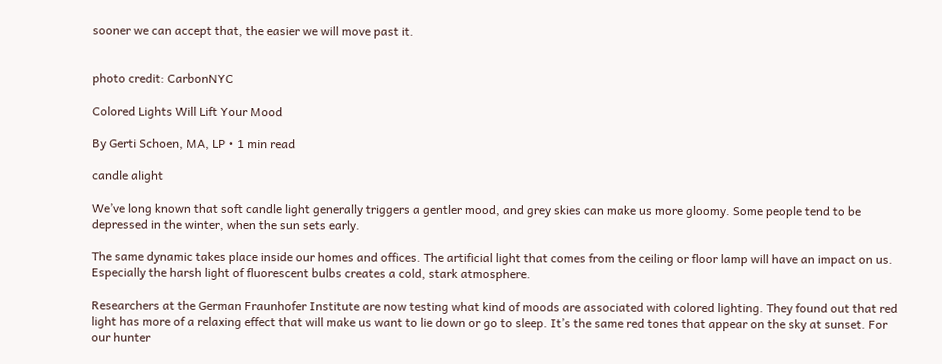sooner we can accept that, the easier we will move past it.


photo credit: CarbonNYC

Colored Lights Will Lift Your Mood

By Gerti Schoen, MA, LP • 1 min read

candle alight

We’ve long known that soft candle light generally triggers a gentler mood, and grey skies can make us more gloomy. Some people tend to be depressed in the winter, when the sun sets early.

The same dynamic takes place inside our homes and offices. The artificial light that comes from the ceiling or floor lamp will have an impact on us. Especially the harsh light of fluorescent bulbs creates a cold, stark atmosphere.

Researchers at the German Fraunhofer Institute are now testing what kind of moods are associated with colored lighting. They found out that red light has more of a relaxing effect that will make us want to lie down or go to sleep. It’s the same red tones that appear on the sky at sunset. For our hunter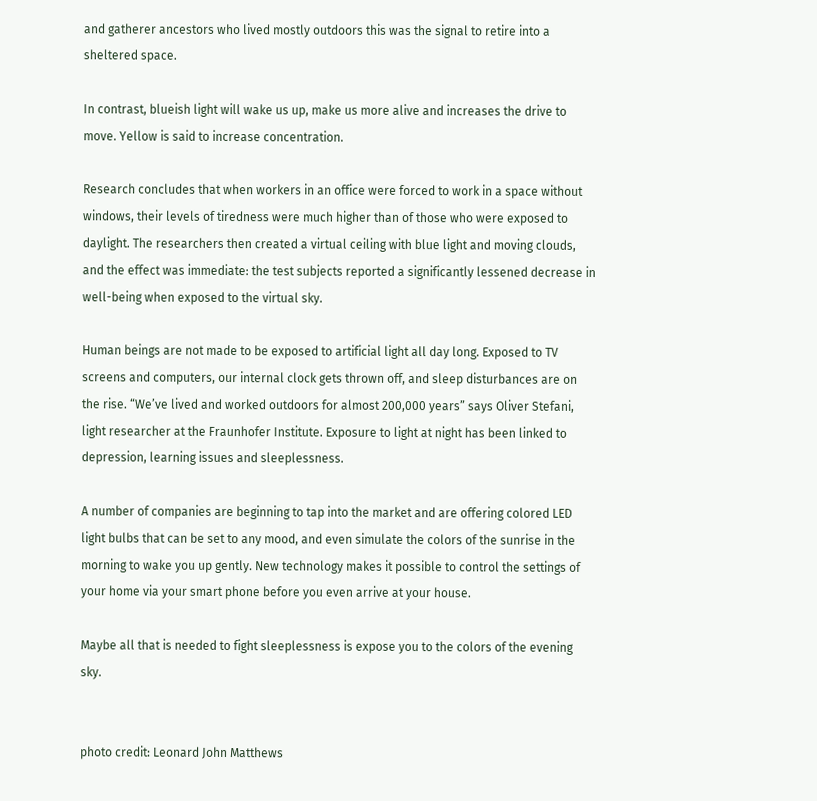and gatherer ancestors who lived mostly outdoors this was the signal to retire into a sheltered space.

In contrast, blueish light will wake us up, make us more alive and increases the drive to move. Yellow is said to increase concentration.

Research concludes that when workers in an office were forced to work in a space without windows, their levels of tiredness were much higher than of those who were exposed to daylight. The researchers then created a virtual ceiling with blue light and moving clouds, and the effect was immediate: the test subjects reported a significantly lessened decrease in well-being when exposed to the virtual sky.

Human beings are not made to be exposed to artificial light all day long. Exposed to TV screens and computers, our internal clock gets thrown off, and sleep disturbances are on the rise. “We’ve lived and worked outdoors for almost 200,000 years” says Oliver Stefani, light researcher at the Fraunhofer Institute. Exposure to light at night has been linked to depression, learning issues and sleeplessness.

A number of companies are beginning to tap into the market and are offering colored LED light bulbs that can be set to any mood, and even simulate the colors of the sunrise in the morning to wake you up gently. New technology makes it possible to control the settings of your home via your smart phone before you even arrive at your house.

Maybe all that is needed to fight sleeplessness is expose you to the colors of the evening sky.


photo credit: Leonard John Matthews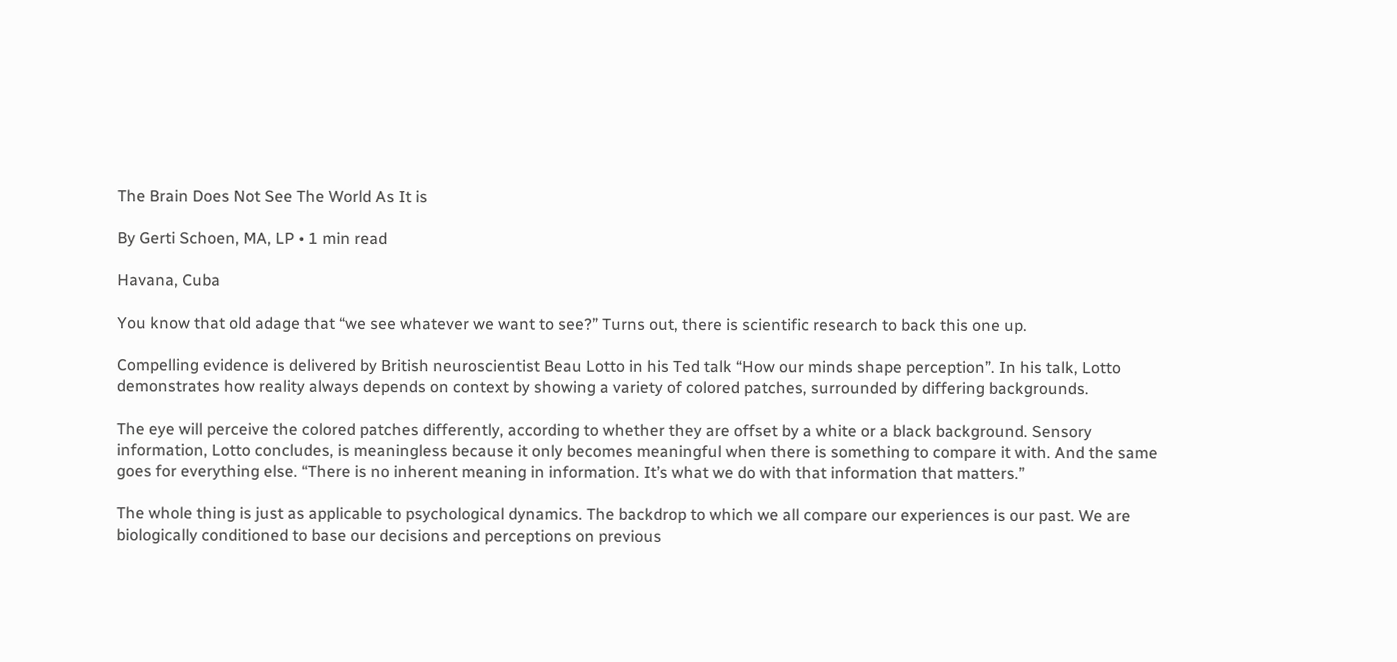The Brain Does Not See The World As It is

By Gerti Schoen, MA, LP • 1 min read

Havana, Cuba

You know that old adage that “we see whatever we want to see?” Turns out, there is scientific research to back this one up.

Compelling evidence is delivered by British neuroscientist Beau Lotto in his Ted talk “How our minds shape perception”. In his talk, Lotto demonstrates how reality always depends on context by showing a variety of colored patches, surrounded by differing backgrounds.

The eye will perceive the colored patches differently, according to whether they are offset by a white or a black background. Sensory information, Lotto concludes, is meaningless because it only becomes meaningful when there is something to compare it with. And the same goes for everything else. “There is no inherent meaning in information. It’s what we do with that information that matters.”

The whole thing is just as applicable to psychological dynamics. The backdrop to which we all compare our experiences is our past. We are biologically conditioned to base our decisions and perceptions on previous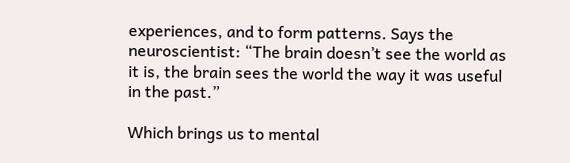experiences, and to form patterns. Says the neuroscientist: “The brain doesn’t see the world as it is, the brain sees the world the way it was useful in the past.”

Which brings us to mental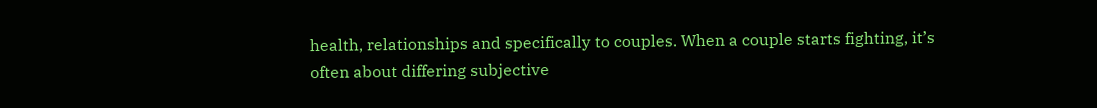health, relationships and specifically to couples. When a couple starts fighting, it’s often about differing subjective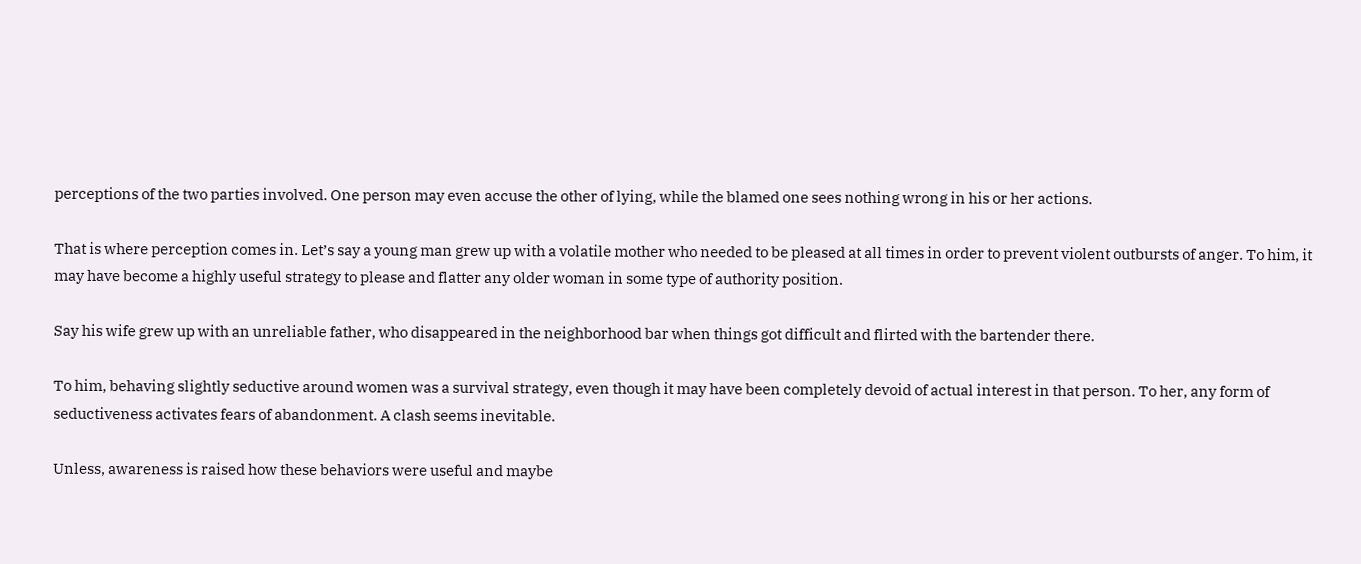perceptions of the two parties involved. One person may even accuse the other of lying, while the blamed one sees nothing wrong in his or her actions.

That is where perception comes in. Let’s say a young man grew up with a volatile mother who needed to be pleased at all times in order to prevent violent outbursts of anger. To him, it may have become a highly useful strategy to please and flatter any older woman in some type of authority position.

Say his wife grew up with an unreliable father, who disappeared in the neighborhood bar when things got difficult and flirted with the bartender there.

To him, behaving slightly seductive around women was a survival strategy, even though it may have been completely devoid of actual interest in that person. To her, any form of seductiveness activates fears of abandonment. A clash seems inevitable.

Unless, awareness is raised how these behaviors were useful and maybe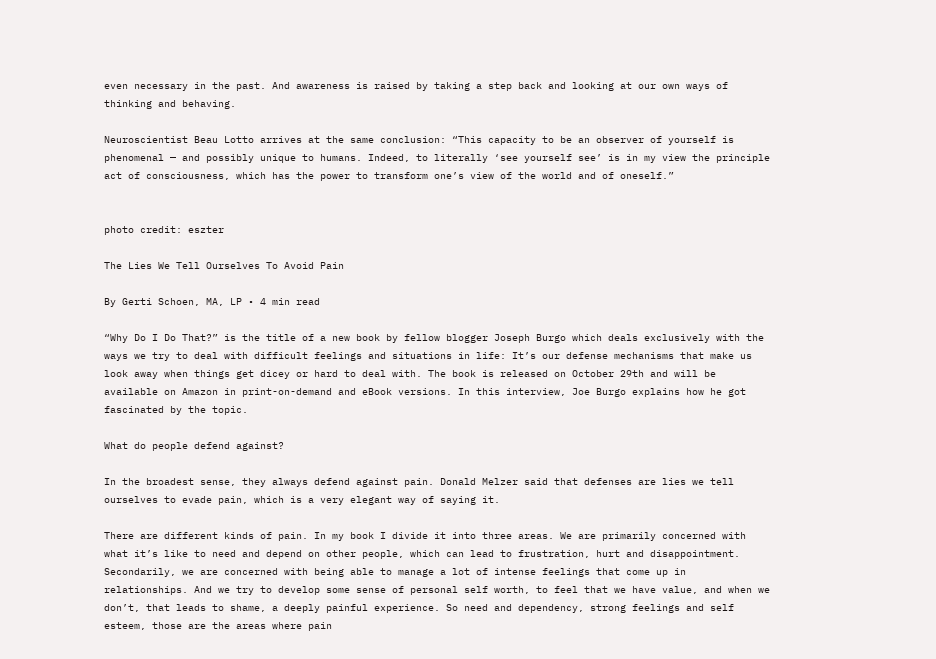even necessary in the past. And awareness is raised by taking a step back and looking at our own ways of thinking and behaving.

Neuroscientist Beau Lotto arrives at the same conclusion: “This capacity to be an observer of yourself is phenomenal — and possibly unique to humans. Indeed, to literally ‘see yourself see’ is in my view the principle act of consciousness, which has the power to transform one’s view of the world and of oneself.”


photo credit: eszter

The Lies We Tell Ourselves To Avoid Pain

By Gerti Schoen, MA, LP • 4 min read

“Why Do I Do That?” is the title of a new book by fellow blogger Joseph Burgo which deals exclusively with the ways we try to deal with difficult feelings and situations in life: It’s our defense mechanisms that make us look away when things get dicey or hard to deal with. The book is released on October 29th and will be available on Amazon in print-on-demand and eBook versions. In this interview, Joe Burgo explains how he got fascinated by the topic.

What do people defend against?

In the broadest sense, they always defend against pain. Donald Melzer said that defenses are lies we tell ourselves to evade pain, which is a very elegant way of saying it.

There are different kinds of pain. In my book I divide it into three areas. We are primarily concerned with what it’s like to need and depend on other people, which can lead to frustration, hurt and disappointment. Secondarily, we are concerned with being able to manage a lot of intense feelings that come up in relationships. And we try to develop some sense of personal self worth, to feel that we have value, and when we don’t, that leads to shame, a deeply painful experience. So need and dependency, strong feelings and self esteem, those are the areas where pain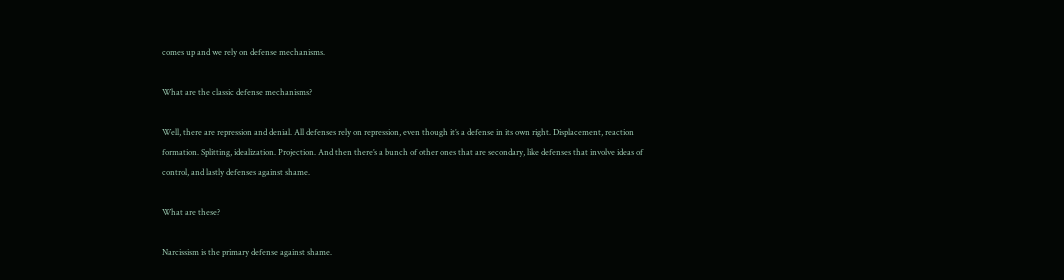comes up and we rely on defense mechanisms.

What are the classic defense mechanisms?

Well, there are repression and denial. All defenses rely on repression, even though it’s a defense in its own right. Displacement, reaction formation. Splitting, idealization. Projection. And then there’s a bunch of other ones that are secondary, like defenses that involve ideas of control, and lastly defenses against shame.

What are these?

Narcissism is the primary defense against shame.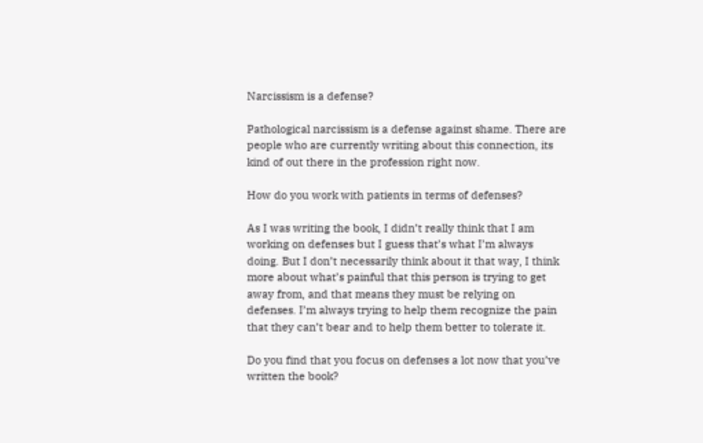Narcissism is a defense?

Pathological narcissism is a defense against shame. There are people who are currently writing about this connection, its kind of out there in the profession right now.

How do you work with patients in terms of defenses?

As I was writing the book, I didn’t really think that I am working on defenses but I guess that’s what I’m always doing. But I don’t necessarily think about it that way, I think more about what’s painful that this person is trying to get away from, and that means they must be relying on defenses. I’m always trying to help them recognize the pain that they can’t bear and to help them better to tolerate it.

Do you find that you focus on defenses a lot now that you’ve written the book?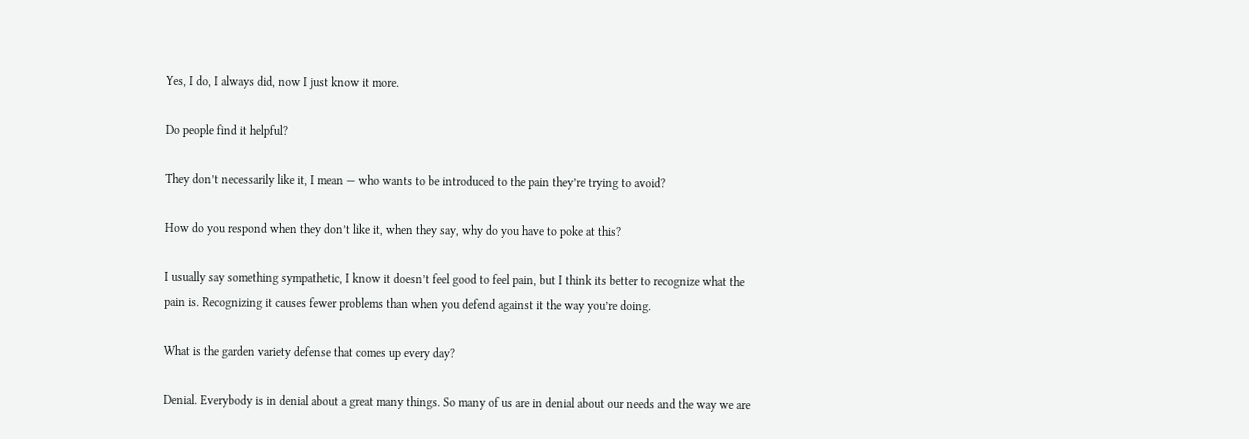Yes, I do, I always did, now I just know it more.

Do people find it helpful?

They don’t necessarily like it, I mean — who wants to be introduced to the pain they’re trying to avoid?

How do you respond when they don’t like it, when they say, why do you have to poke at this?

I usually say something sympathetic, I know it doesn’t feel good to feel pain, but I think its better to recognize what the pain is. Recognizing it causes fewer problems than when you defend against it the way you’re doing.

What is the garden variety defense that comes up every day?

Denial. Everybody is in denial about a great many things. So many of us are in denial about our needs and the way we are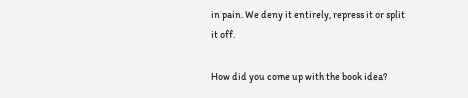in pain. We deny it entirely, repress it or split it off.

How did you come up with the book idea?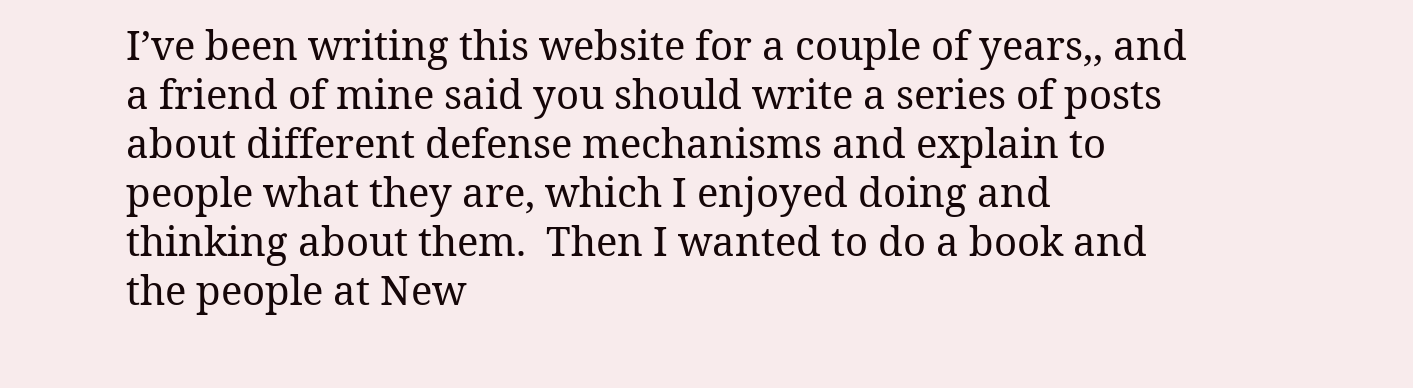I’ve been writing this website for a couple of years,, and a friend of mine said you should write a series of posts about different defense mechanisms and explain to people what they are, which I enjoyed doing and thinking about them.  Then I wanted to do a book and the people at New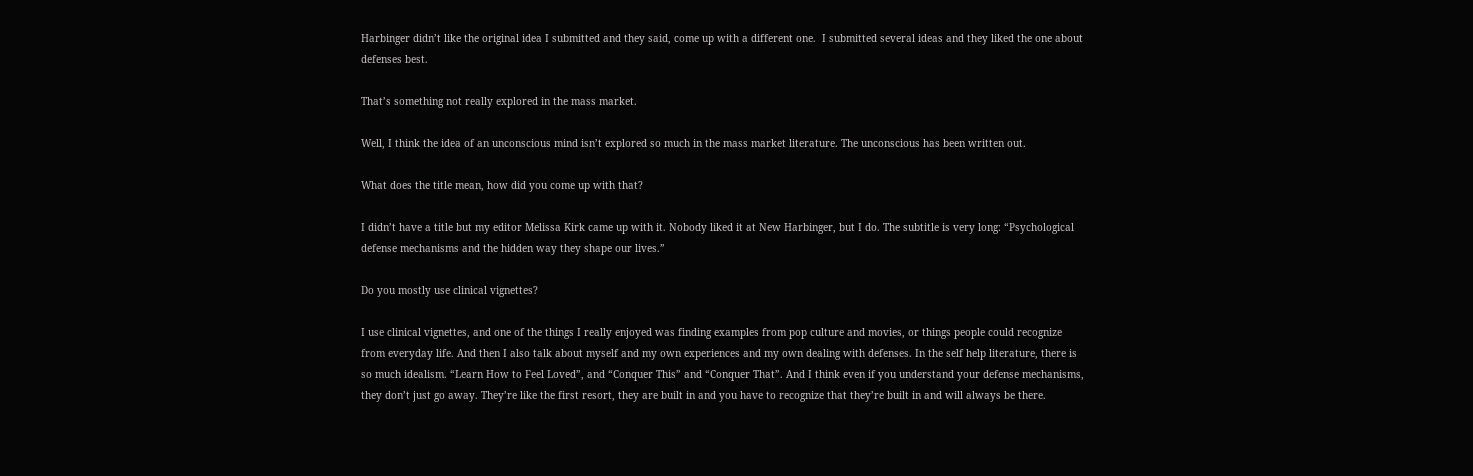Harbinger didn’t like the original idea I submitted and they said, come up with a different one.  I submitted several ideas and they liked the one about defenses best.

That’s something not really explored in the mass market.

Well, I think the idea of an unconscious mind isn’t explored so much in the mass market literature. The unconscious has been written out.

What does the title mean, how did you come up with that?

I didn’t have a title but my editor Melissa Kirk came up with it. Nobody liked it at New Harbinger, but I do. The subtitle is very long: “Psychological defense mechanisms and the hidden way they shape our lives.”

Do you mostly use clinical vignettes?

I use clinical vignettes, and one of the things I really enjoyed was finding examples from pop culture and movies, or things people could recognize from everyday life. And then I also talk about myself and my own experiences and my own dealing with defenses. In the self help literature, there is so much idealism. “Learn How to Feel Loved”, and “Conquer This” and “Conquer That”. And I think even if you understand your defense mechanisms, they don’t just go away. They’re like the first resort, they are built in and you have to recognize that they’re built in and will always be there.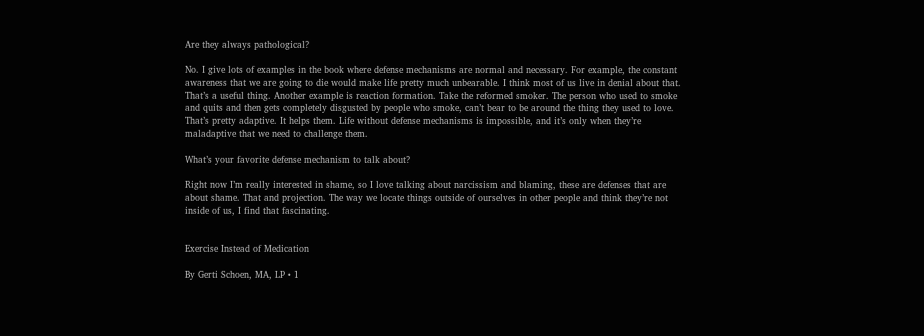Are they always pathological?

No. I give lots of examples in the book where defense mechanisms are normal and necessary. For example, the constant awareness that we are going to die would make life pretty much unbearable. I think most of us live in denial about that. That’s a useful thing. Another example is reaction formation. Take the reformed smoker. The person who used to smoke and quits and then gets completely disgusted by people who smoke, can’t bear to be around the thing they used to love. That’s pretty adaptive. It helps them. Life without defense mechanisms is impossible, and it’s only when they’re maladaptive that we need to challenge them.

What’s your favorite defense mechanism to talk about?

Right now I’m really interested in shame, so I love talking about narcissism and blaming, these are defenses that are about shame. That and projection. The way we locate things outside of ourselves in other people and think they’re not inside of us, I find that fascinating.


Exercise Instead of Medication

By Gerti Schoen, MA, LP • 1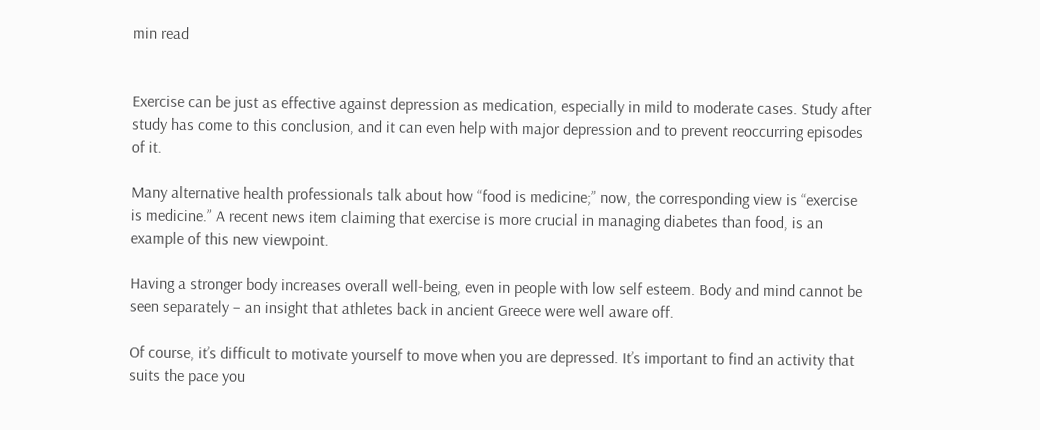min read


Exercise can be just as effective against depression as medication, especially in mild to moderate cases. Study after study has come to this conclusion, and it can even help with major depression and to prevent reoccurring episodes of it.

Many alternative health professionals talk about how “food is medicine;” now, the corresponding view is “exercise is medicine.” A recent news item claiming that exercise is more crucial in managing diabetes than food, is an example of this new viewpoint.

Having a stronger body increases overall well-being, even in people with low self esteem. Body and mind cannot be seen separately – an insight that athletes back in ancient Greece were well aware off.

Of course, it’s difficult to motivate yourself to move when you are depressed. It’s important to find an activity that suits the pace you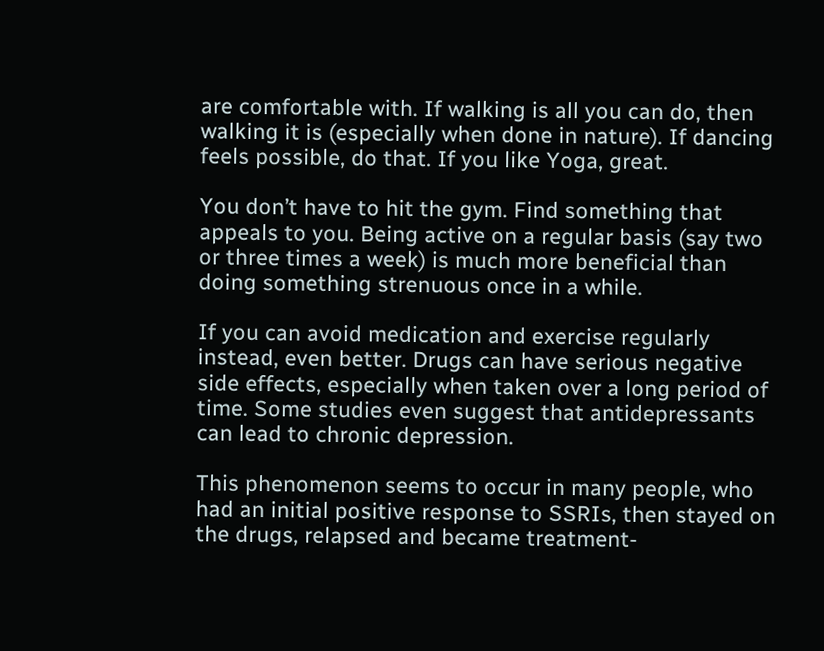are comfortable with. If walking is all you can do, then walking it is (especially when done in nature). If dancing feels possible, do that. If you like Yoga, great.

You don’t have to hit the gym. Find something that appeals to you. Being active on a regular basis (say two or three times a week) is much more beneficial than doing something strenuous once in a while.

If you can avoid medication and exercise regularly instead, even better. Drugs can have serious negative side effects, especially when taken over a long period of time. Some studies even suggest that antidepressants can lead to chronic depression.

This phenomenon seems to occur in many people, who had an initial positive response to SSRIs, then stayed on the drugs, relapsed and became treatment-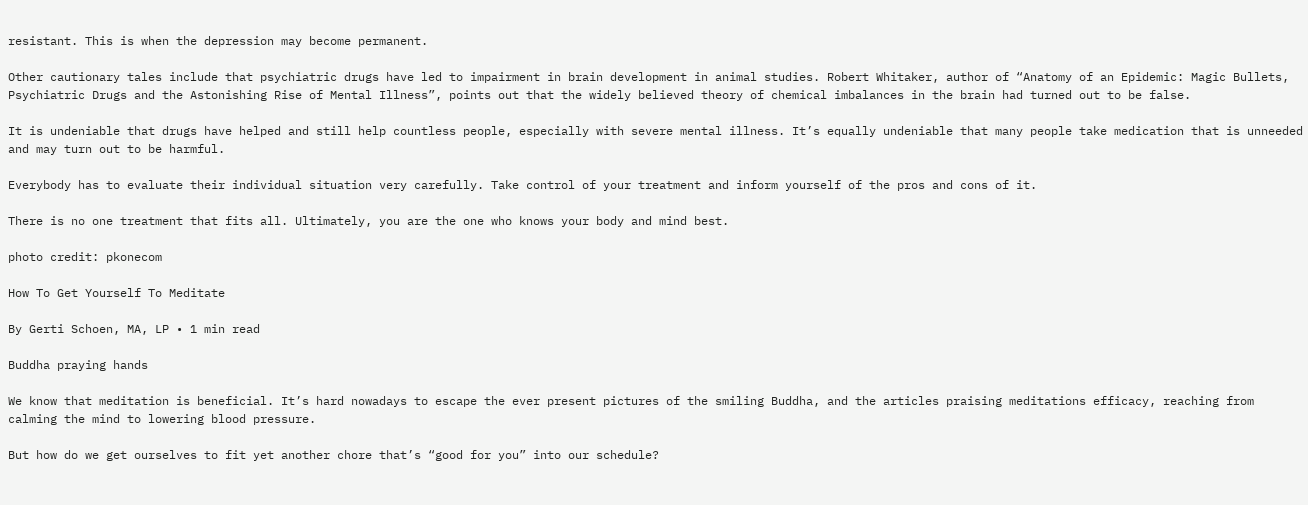resistant. This is when the depression may become permanent.

Other cautionary tales include that psychiatric drugs have led to impairment in brain development in animal studies. Robert Whitaker, author of “Anatomy of an Epidemic: Magic Bullets, Psychiatric Drugs and the Astonishing Rise of Mental Illness”, points out that the widely believed theory of chemical imbalances in the brain had turned out to be false.

It is undeniable that drugs have helped and still help countless people, especially with severe mental illness. It’s equally undeniable that many people take medication that is unneeded and may turn out to be harmful.

Everybody has to evaluate their individual situation very carefully. Take control of your treatment and inform yourself of the pros and cons of it.

There is no one treatment that fits all. Ultimately, you are the one who knows your body and mind best.

photo credit: pkonecom

How To Get Yourself To Meditate

By Gerti Schoen, MA, LP • 1 min read

Buddha praying hands

We know that meditation is beneficial. It’s hard nowadays to escape the ever present pictures of the smiling Buddha, and the articles praising meditations efficacy, reaching from calming the mind to lowering blood pressure.

But how do we get ourselves to fit yet another chore that’s “good for you” into our schedule?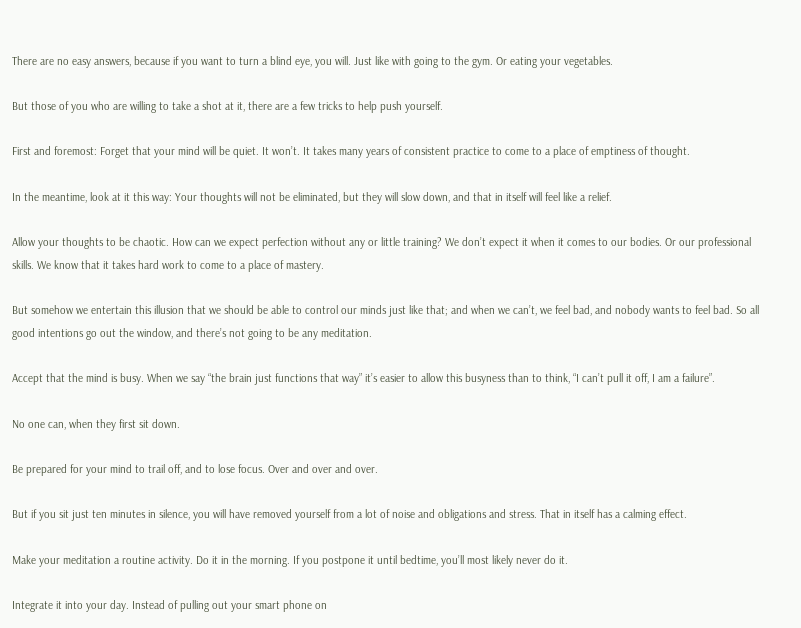There are no easy answers, because if you want to turn a blind eye, you will. Just like with going to the gym. Or eating your vegetables.

But those of you who are willing to take a shot at it, there are a few tricks to help push yourself.

First and foremost: Forget that your mind will be quiet. It won’t. It takes many years of consistent practice to come to a place of emptiness of thought.

In the meantime, look at it this way: Your thoughts will not be eliminated, but they will slow down, and that in itself will feel like a relief.

Allow your thoughts to be chaotic. How can we expect perfection without any or little training? We don’t expect it when it comes to our bodies. Or our professional skills. We know that it takes hard work to come to a place of mastery.

But somehow we entertain this illusion that we should be able to control our minds just like that; and when we can’t, we feel bad, and nobody wants to feel bad. So all good intentions go out the window, and there’s not going to be any meditation.

Accept that the mind is busy. When we say “the brain just functions that way” it’s easier to allow this busyness than to think, “I can’t pull it off, I am a failure”.

No one can, when they first sit down.

Be prepared for your mind to trail off, and to lose focus. Over and over and over.

But if you sit just ten minutes in silence, you will have removed yourself from a lot of noise and obligations and stress. That in itself has a calming effect.

Make your meditation a routine activity. Do it in the morning. If you postpone it until bedtime, you’ll most likely never do it.

Integrate it into your day. Instead of pulling out your smart phone on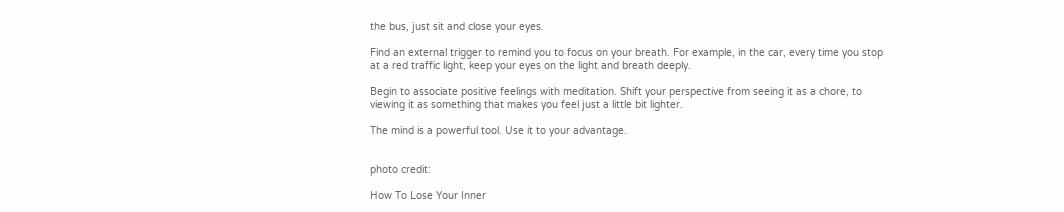the bus, just sit and close your eyes.

Find an external trigger to remind you to focus on your breath. For example, in the car, every time you stop at a red traffic light, keep your eyes on the light and breath deeply.

Begin to associate positive feelings with meditation. Shift your perspective from seeing it as a chore, to viewing it as something that makes you feel just a little bit lighter.

The mind is a powerful tool. Use it to your advantage.


photo credit:

How To Lose Your Inner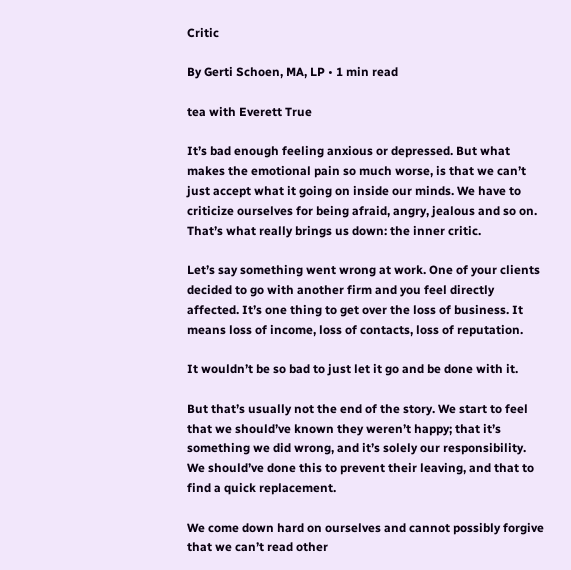Critic

By Gerti Schoen, MA, LP • 1 min read

tea with Everett True

It’s bad enough feeling anxious or depressed. But what makes the emotional pain so much worse, is that we can’t just accept what it going on inside our minds. We have to criticize ourselves for being afraid, angry, jealous and so on. That’s what really brings us down: the inner critic.

Let’s say something went wrong at work. One of your clients decided to go with another firm and you feel directly affected. It’s one thing to get over the loss of business. It means loss of income, loss of contacts, loss of reputation.

It wouldn’t be so bad to just let it go and be done with it.

But that’s usually not the end of the story. We start to feel that we should’ve known they weren’t happy; that it’s something we did wrong, and it’s solely our responsibility. We should’ve done this to prevent their leaving, and that to find a quick replacement.

We come down hard on ourselves and cannot possibly forgive that we can’t read other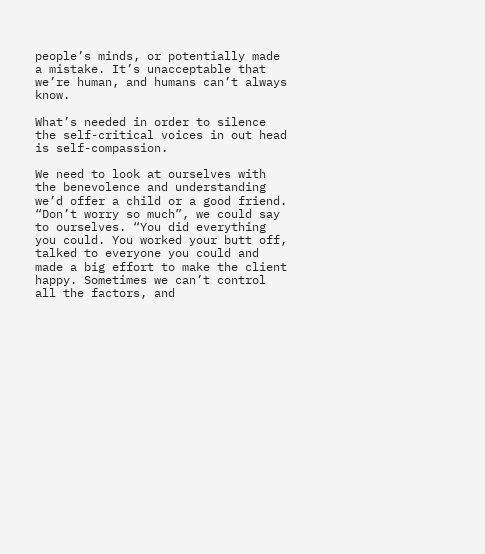people’s minds, or potentially made a mistake. It’s unacceptable that we’re human, and humans can’t always know.

What’s needed in order to silence the self-critical voices in out head is self-compassion.

We need to look at ourselves with the benevolence and understanding we’d offer a child or a good friend. “Don’t worry so much”, we could say to ourselves. “You did everything you could. You worked your butt off, talked to everyone you could and made a big effort to make the client happy. Sometimes we can’t control all the factors, and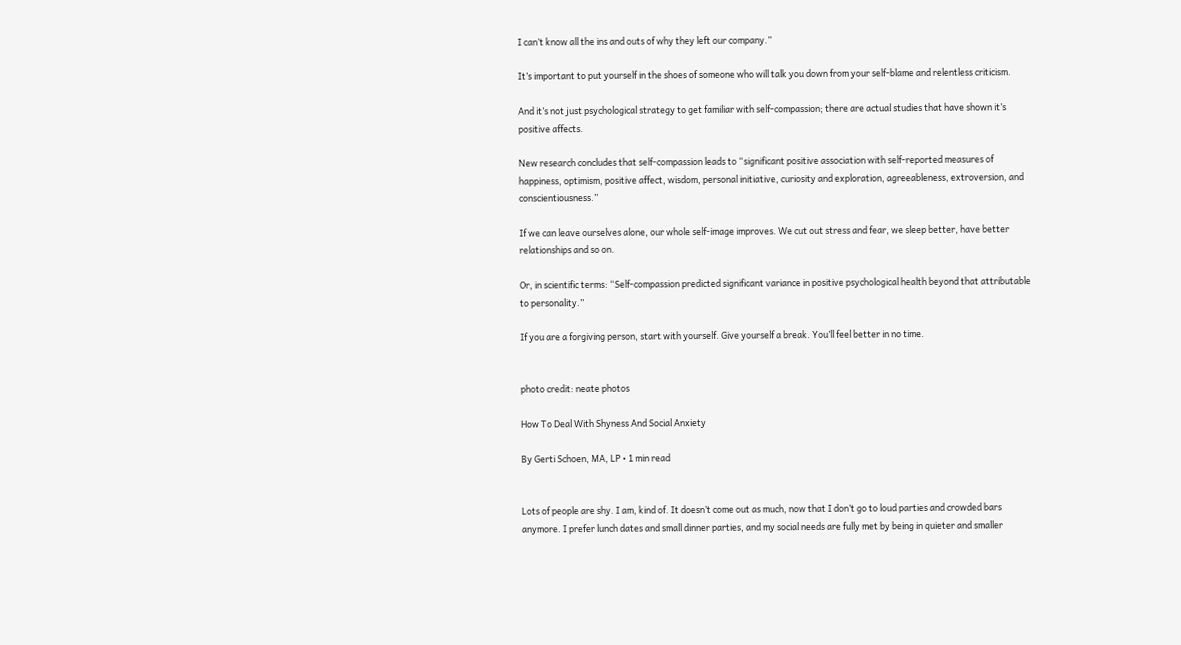I can’t know all the ins and outs of why they left our company.”

It’s important to put yourself in the shoes of someone who will talk you down from your self-blame and relentless criticism.

And it’s not just psychological strategy to get familiar with self-compassion; there are actual studies that have shown it’s positive affects.

New research concludes that self-compassion leads to “significant positive association with self-reported measures of happiness, optimism, positive affect, wisdom, personal initiative, curiosity and exploration, agreeableness, extroversion, and conscientiousness.”

If we can leave ourselves alone, our whole self-image improves. We cut out stress and fear, we sleep better, have better relationships and so on.

Or, in scientific terms: “Self-compassion predicted significant variance in positive psychological health beyond that attributable to personality.”

If you are a forgiving person, start with yourself. Give yourself a break. You’ll feel better in no time.


photo credit: neate photos

How To Deal With Shyness And Social Anxiety

By Gerti Schoen, MA, LP • 1 min read


Lots of people are shy. I am, kind of. It doesn’t come out as much, now that I don’t go to loud parties and crowded bars anymore. I prefer lunch dates and small dinner parties, and my social needs are fully met by being in quieter and smaller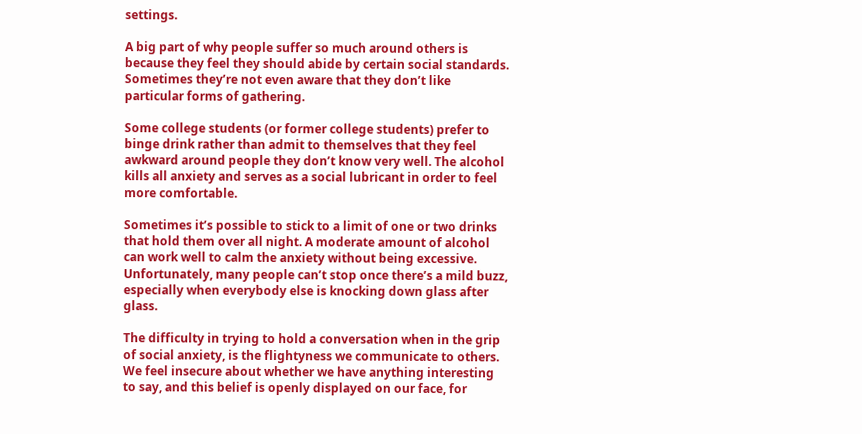settings.

A big part of why people suffer so much around others is because they feel they should abide by certain social standards. Sometimes they’re not even aware that they don’t like particular forms of gathering.

Some college students (or former college students) prefer to binge drink rather than admit to themselves that they feel awkward around people they don’t know very well. The alcohol kills all anxiety and serves as a social lubricant in order to feel more comfortable.

Sometimes it’s possible to stick to a limit of one or two drinks that hold them over all night. A moderate amount of alcohol can work well to calm the anxiety without being excessive. Unfortunately, many people can’t stop once there’s a mild buzz, especially when everybody else is knocking down glass after glass.

The difficulty in trying to hold a conversation when in the grip of social anxiety, is the flightyness we communicate to others. We feel insecure about whether we have anything interesting to say, and this belief is openly displayed on our face, for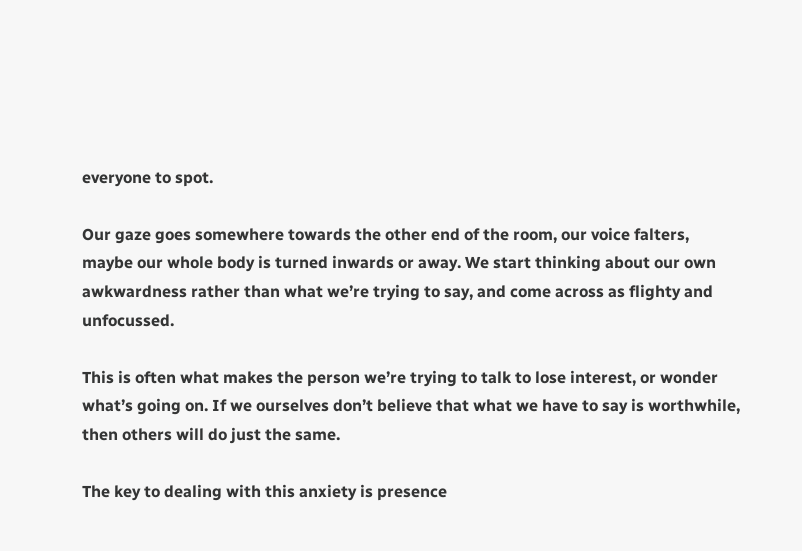everyone to spot.

Our gaze goes somewhere towards the other end of the room, our voice falters, maybe our whole body is turned inwards or away. We start thinking about our own awkwardness rather than what we’re trying to say, and come across as flighty and unfocussed.

This is often what makes the person we’re trying to talk to lose interest, or wonder what’s going on. If we ourselves don’t believe that what we have to say is worthwhile, then others will do just the same.

The key to dealing with this anxiety is presence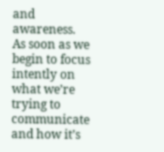and awareness. As soon as we begin to focus intently on what we’re trying to communicate and how it’s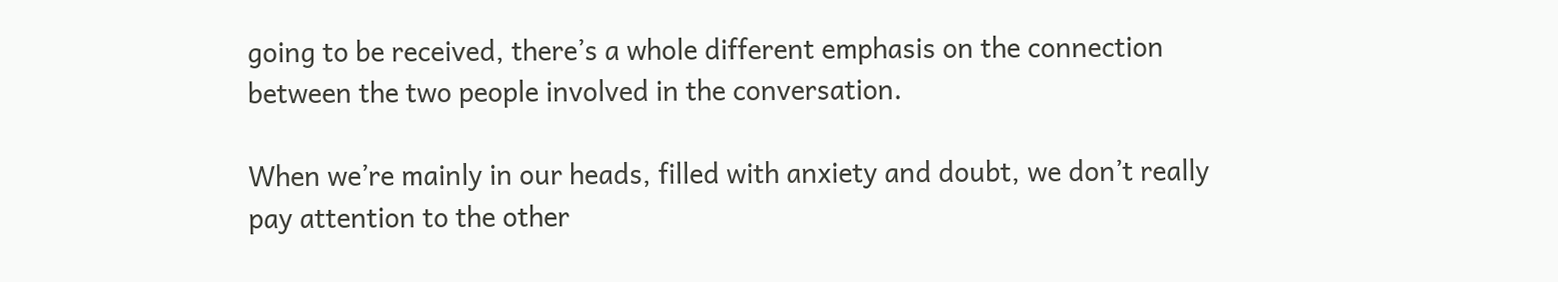going to be received, there’s a whole different emphasis on the connection between the two people involved in the conversation.

When we’re mainly in our heads, filled with anxiety and doubt, we don’t really pay attention to the other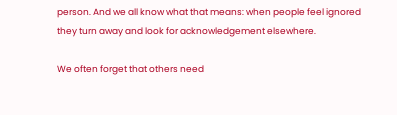person. And we all know what that means: when people feel ignored they turn away and look for acknowledgement elsewhere.

We often forget that others need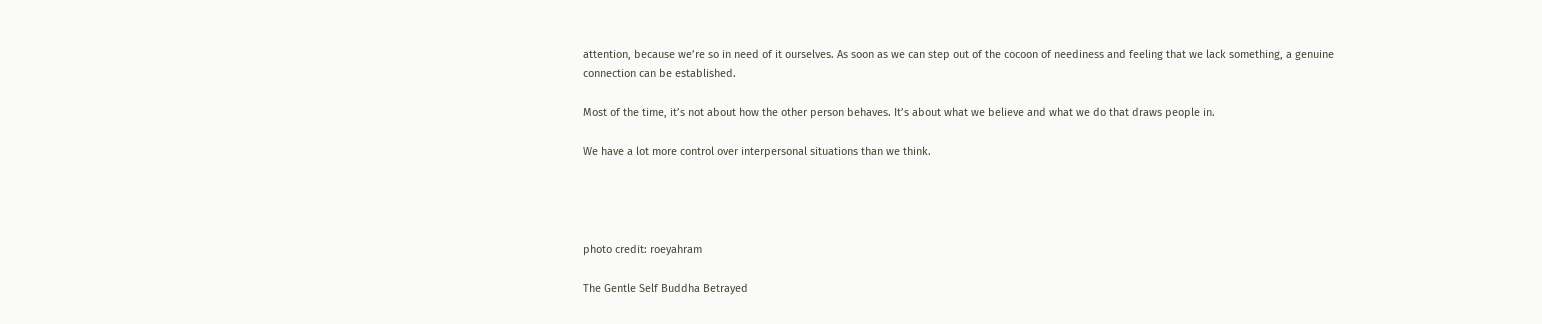attention, because we’re so in need of it ourselves. As soon as we can step out of the cocoon of neediness and feeling that we lack something, a genuine connection can be established.

Most of the time, it’s not about how the other person behaves. It’s about what we believe and what we do that draws people in.

We have a lot more control over interpersonal situations than we think.




photo credit: roeyahram

The Gentle Self Buddha Betrayed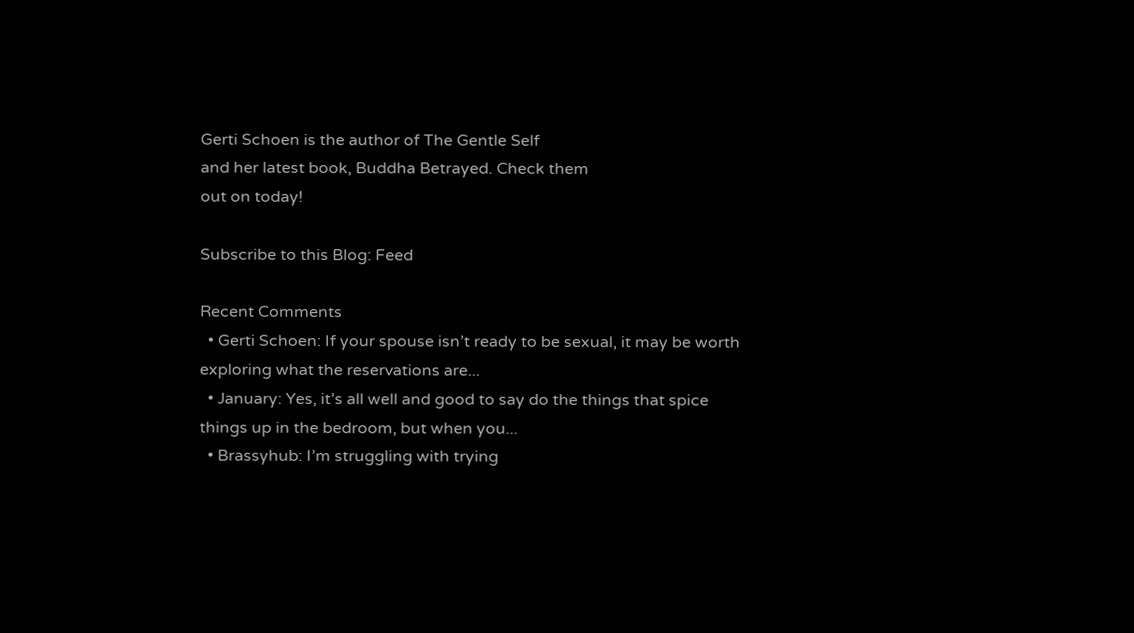Gerti Schoen is the author of The Gentle Self
and her latest book, Buddha Betrayed. Check them
out on today!

Subscribe to this Blog: Feed

Recent Comments
  • Gerti Schoen: If your spouse isn’t ready to be sexual, it may be worth exploring what the reservations are...
  • January: Yes, it’s all well and good to say do the things that spice things up in the bedroom, but when you...
  • Brassyhub: I’m struggling with trying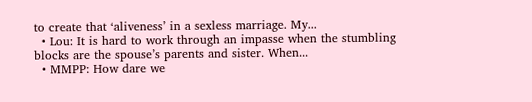to create that ‘aliveness’ in a sexless marriage. My...
  • Lou: It is hard to work through an impasse when the stumbling blocks are the spouse’s parents and sister. When...
  • MMPP: How dare we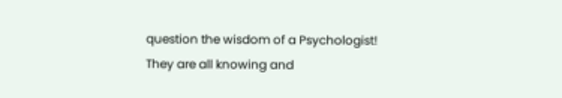question the wisdom of a Psychologist! They are all knowing and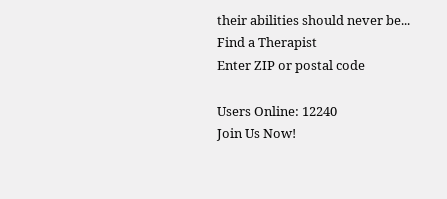their abilities should never be...
Find a Therapist
Enter ZIP or postal code

Users Online: 12240
Join Us Now!